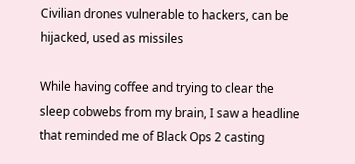Civilian drones vulnerable to hackers, can be hijacked, used as missiles

While having coffee and trying to clear the sleep cobwebs from my brain, I saw a headline that reminded me of Black Ops 2 casting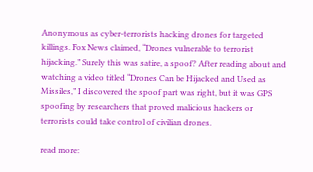Anonymous as cyber-terrorists hacking drones for targeted killings. Fox News claimed, “Drones vulnerable to terrorist hijacking.” Surely this was satire, a spoof? After reading about and watching a video titled “Drones Can be Hijacked and Used as Missiles,” I discovered the spoof part was right, but it was GPS spoofing by researchers that proved malicious hackers or terrorists could take control of civilian drones.

read more: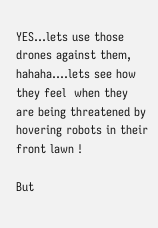YES…lets use those drones against them, hahaha….lets see how they feel  when they are being threatened by hovering robots in their front lawn !

But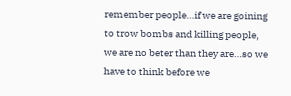remember people…if we are goining to trow bombs and killing people, we are no beter than they are…so we have to think before we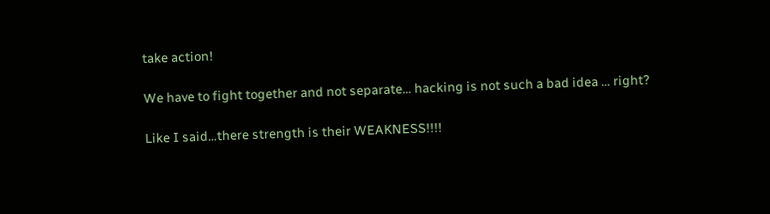take action!

We have to fight together and not separate… hacking is not such a bad idea … right?

Like I said…there strength is their WEAKNESS!!!!